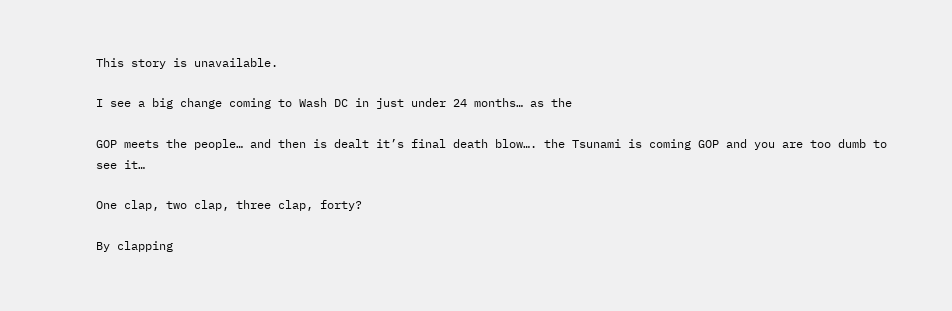This story is unavailable.

I see a big change coming to Wash DC in just under 24 months… as the

GOP meets the people… and then is dealt it’s final death blow…. the Tsunami is coming GOP and you are too dumb to see it…

One clap, two clap, three clap, forty?

By clapping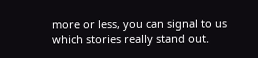more or less, you can signal to us which stories really stand out.